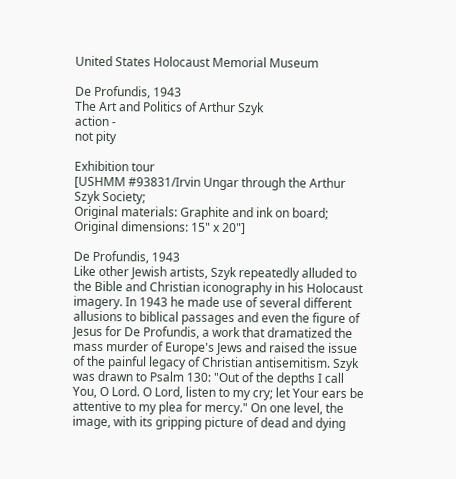United States Holocaust Memorial Museum

De Profundis, 1943
The Art and Politics of Arthur Szyk
action -
not pity

Exhibition tour
[USHMM #93831/Irvin Ungar through the Arthur Szyk Society;
Original materials: Graphite and ink on board;
Original dimensions: 15" x 20"]

De Profundis, 1943
Like other Jewish artists, Szyk repeatedly alluded to the Bible and Christian iconography in his Holocaust imagery. In 1943 he made use of several different allusions to biblical passages and even the figure of Jesus for De Profundis, a work that dramatized the mass murder of Europe's Jews and raised the issue of the painful legacy of Christian antisemitism. Szyk was drawn to Psalm 130: "Out of the depths I call You, O Lord. O Lord, listen to my cry; let Your ears be attentive to my plea for mercy." On one level, the image, with its gripping picture of dead and dying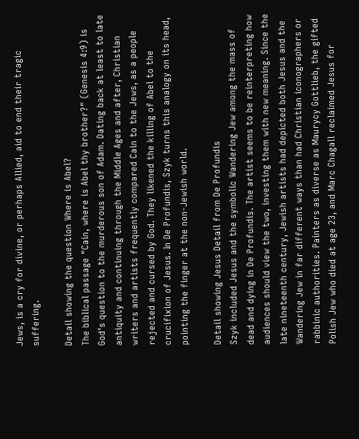Jews, is a cry for divine, or perhaps Allied, aid to end their tragic suffering.

Detail showing the question Where is Abel?
The biblical passage "Cain, where is Abel thy brother?" (Genesis 4:9) is God's question to the murderous son of Adam. Dating back at least to late antiquity and continuing through the Middle Ages and after, Christian writers and artists frequently compared Cain to the Jews, as a people rejected and cursed by God. They likened the killing of Abel to the crucifixion of Jesus. In De Profundis, Szyk turns this analogy on its head, pointing the finger at the non-Jewish world.

Detail showing Jesus Detail from De Profundis
Szyk included Jesus and the symbolic Wandering Jew among the mass of dead and dying in De Profundis. The artist seems to be reinterpreting how audiences should view the two, investing them with new meaning. Since the late nineteenth century, Jewish artists had depicted both Jesus and the Wandering Jew in far different ways than had Christian iconographers or rabbinic authorities. Painters as diverse as Maurycy Gottlieb, the gifted Polish Jew who died at age 23, and Marc Chagall reclaimed Jesus for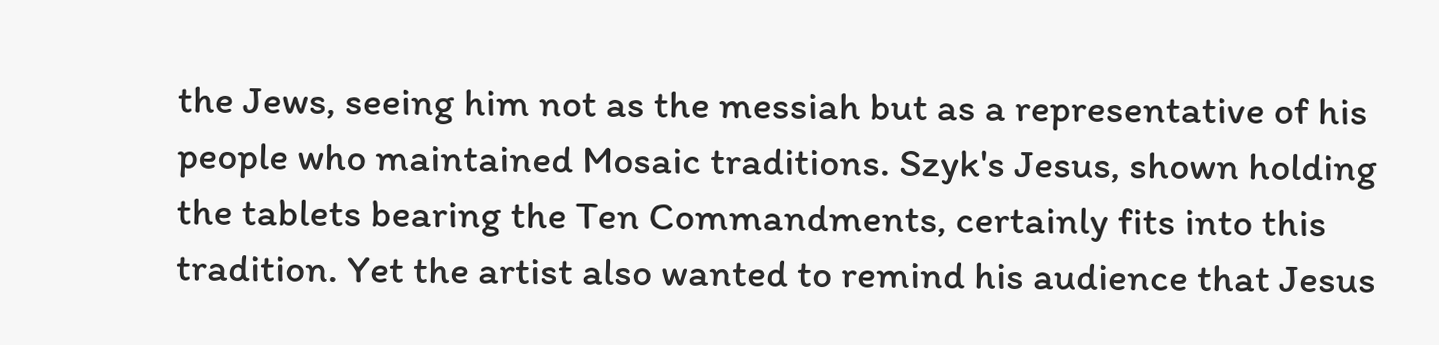the Jews, seeing him not as the messiah but as a representative of his people who maintained Mosaic traditions. Szyk's Jesus, shown holding the tablets bearing the Ten Commandments, certainly fits into this tradition. Yet the artist also wanted to remind his audience that Jesus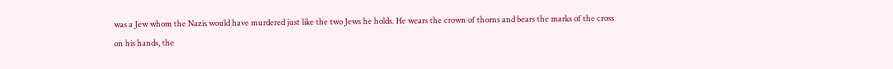was a Jew whom the Nazis would have murdered just like the two Jews he holds. He wears the crown of thorns and bears the marks of the cross on his hands, the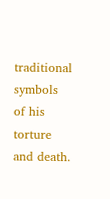traditional symbols of his torture and death.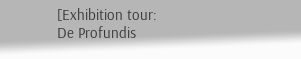[Exhibition tour:
De Profundis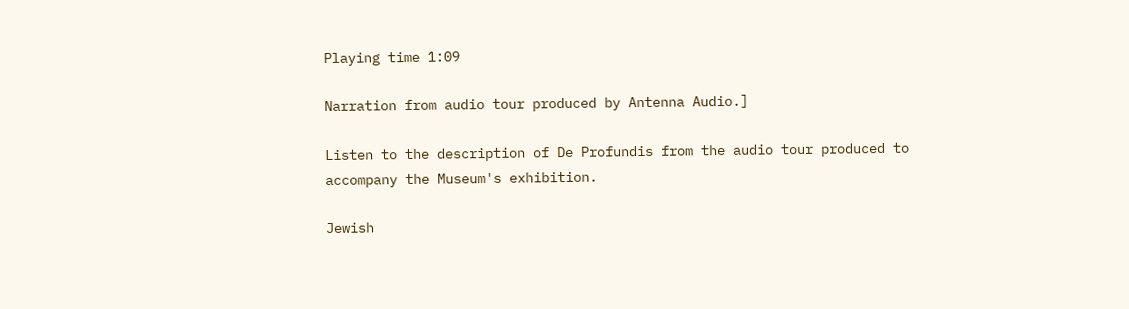Playing time 1:09

Narration from audio tour produced by Antenna Audio.]

Listen to the description of De Profundis from the audio tour produced to accompany the Museum's exhibition.

Jewish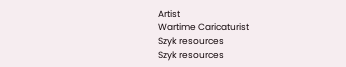Artist
Wartime Caricaturist
Szyk resources
Szyk resources